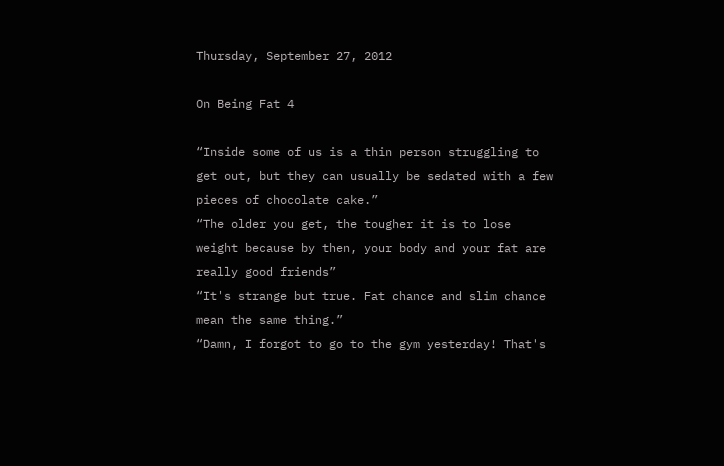Thursday, September 27, 2012

On Being Fat 4

“Inside some of us is a thin person struggling to get out, but they can usually be sedated with a few pieces of chocolate cake.”
“The older you get, the tougher it is to lose weight because by then, your body and your fat are really good friends”
“It's strange but true. Fat chance and slim chance mean the same thing.”
“Damn, I forgot to go to the gym yesterday! That's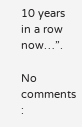10 years in a row now…”.

No comments :